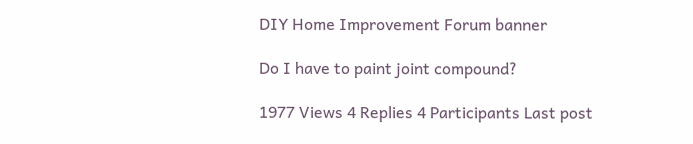DIY Home Improvement Forum banner

Do I have to paint joint compound?

1977 Views 4 Replies 4 Participants Last post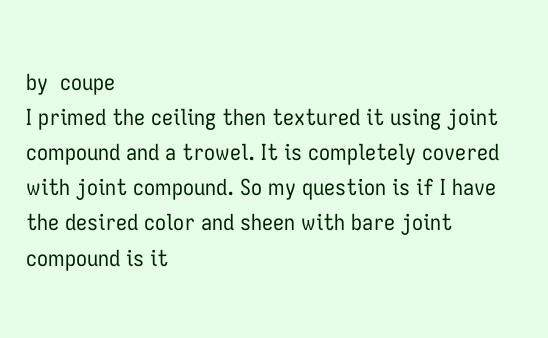by  coupe
I primed the ceiling then textured it using joint compound and a trowel. It is completely covered with joint compound. So my question is if I have the desired color and sheen with bare joint compound is it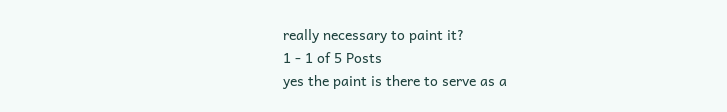really necessary to paint it?
1 - 1 of 5 Posts
yes the paint is there to serve as a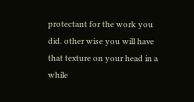protectant for the work you did. other wise you will have that texture on your head in a while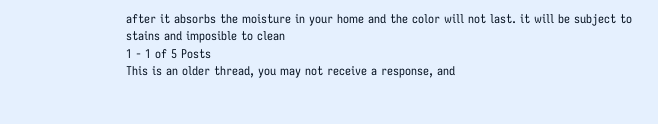after it absorbs the moisture in your home and the color will not last. it will be subject to stains and imposible to clean
1 - 1 of 5 Posts
This is an older thread, you may not receive a response, and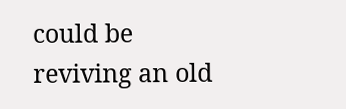could be reviving an old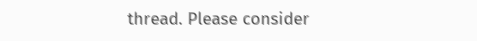thread. Please consider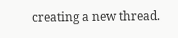creating a new thread.